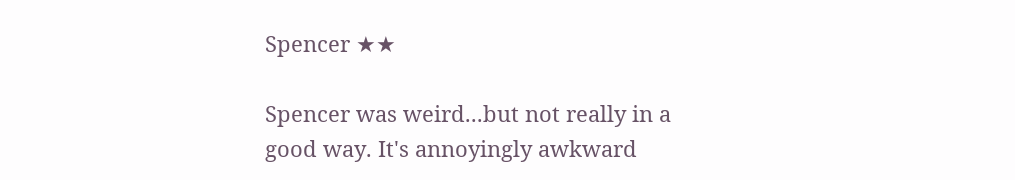Spencer ★★

Spencer was weird...but not really in a good way. It's annoyingly awkward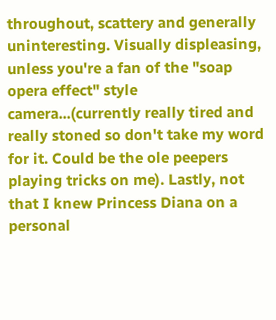throughout, scattery and generally uninteresting. Visually displeasing, unless you're a fan of the "soap opera effect" style camera...(currently really tired and really stoned so don't take my word for it. Could be the ole peepers playing tricks on me). Lastly, not that I knew Princess Diana on a personal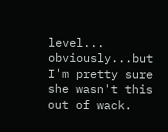level... obviously...but I'm pretty sure she wasn't this out of wack.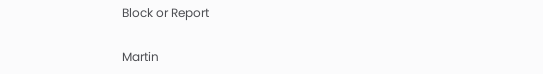Block or Report

Martin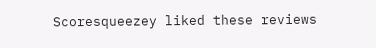Scoresqueezey liked these reviews